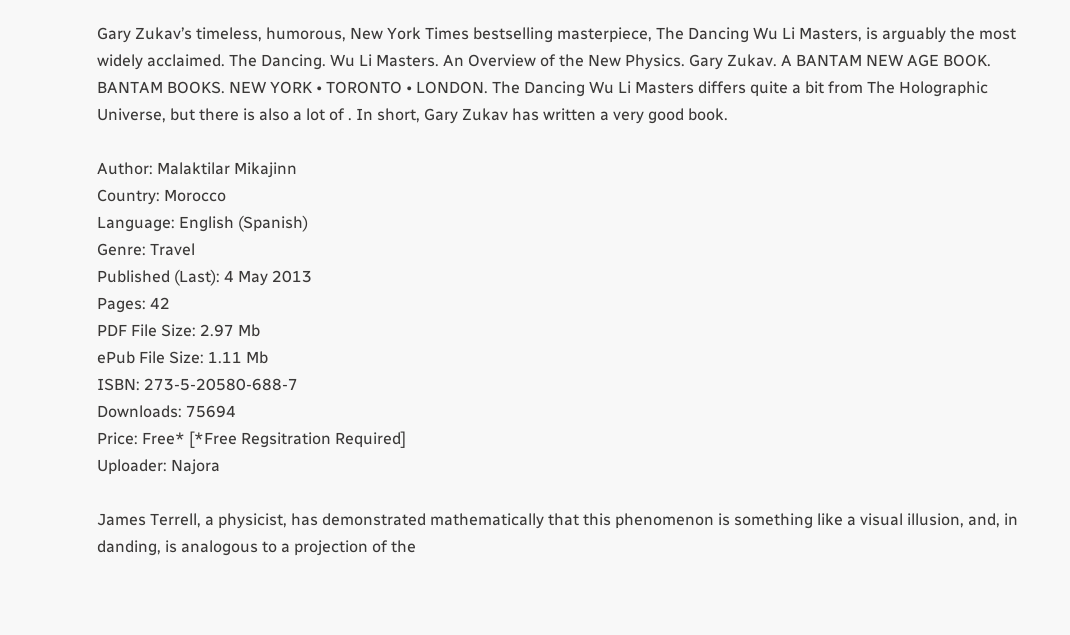Gary Zukav’s timeless, humorous, New York Times bestselling masterpiece, The Dancing Wu Li Masters, is arguably the most widely acclaimed. The Dancing. Wu Li Masters. An Overview of the New Physics. Gary Zukav. A BANTAM NEW AGE BOOK. BANTAM BOOKS. NEW YORK • TORONTO • LONDON. The Dancing Wu Li Masters differs quite a bit from The Holographic Universe, but there is also a lot of . In short, Gary Zukav has written a very good book.

Author: Malaktilar Mikajinn
Country: Morocco
Language: English (Spanish)
Genre: Travel
Published (Last): 4 May 2013
Pages: 42
PDF File Size: 2.97 Mb
ePub File Size: 1.11 Mb
ISBN: 273-5-20580-688-7
Downloads: 75694
Price: Free* [*Free Regsitration Required]
Uploader: Najora

James Terrell, a physicist, has demonstrated mathematically that this phenomenon is something like a visual illusion, and, in danding, is analogous to a projection of the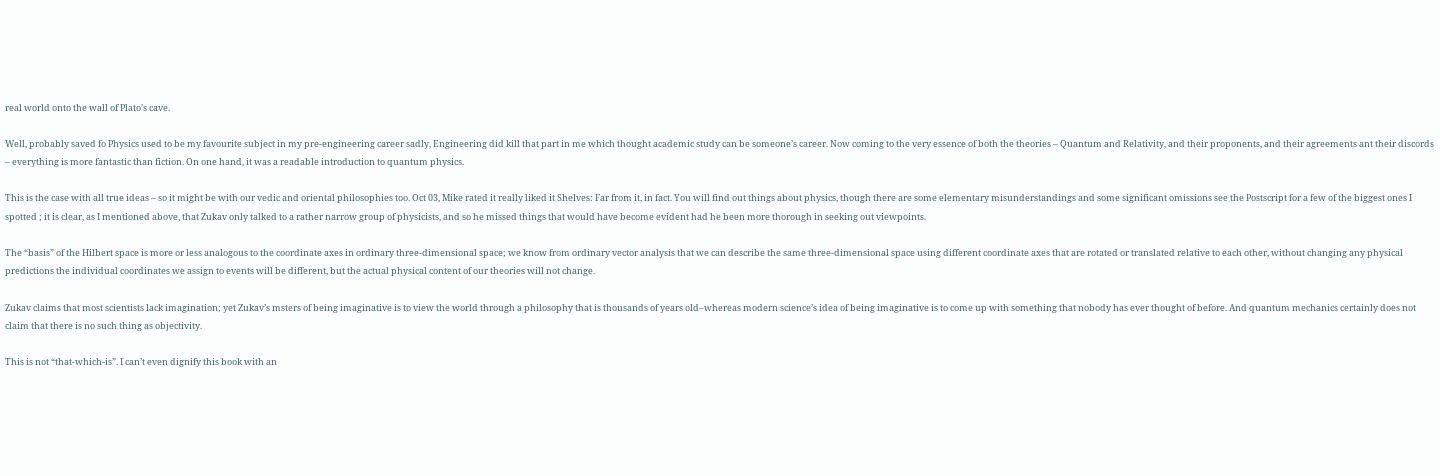real world onto the wall of Plato’s cave.

Well, probably saved fo Physics used to be my favourite subject in my pre-engineering career sadly, Engineering did kill that part in me which thought academic study can be someone’s career. Now coming to the very essence of both the theories – Quantum and Relativity, and their proponents, and their agreements ant their discords – everything is more fantastic than fiction. On one hand, it was a readable introduction to quantum physics.

This is the case with all true ideas – so it might be with our vedic and oriental philosophies too. Oct 03, Mike rated it really liked it Shelves: Far from it, in fact. You will find out things about physics, though there are some elementary misunderstandings and some significant omissions see the Postscript for a few of the biggest ones I spotted ; it is clear, as I mentioned above, that Zukav only talked to a rather narrow group of physicists, and so he missed things that would have become evident had he been more thorough in seeking out viewpoints.

The “basis” of the Hilbert space is more or less analogous to the coordinate axes in ordinary three-dimensional space; we know from ordinary vector analysis that we can describe the same three-dimensional space using different coordinate axes that are rotated or translated relative to each other, without changing any physical predictions the individual coordinates we assign to events will be different, but the actual physical content of our theories will not change.

Zukav claims that most scientists lack imagination; yet Zukav’s msters of being imaginative is to view the world through a philosophy that is thousands of years old–whereas modern science’s idea of being imaginative is to come up with something that nobody has ever thought of before. And quantum mechanics certainly does not claim that there is no such thing as objectivity.

This is not “that-which-is”. I can’t even dignify this book with an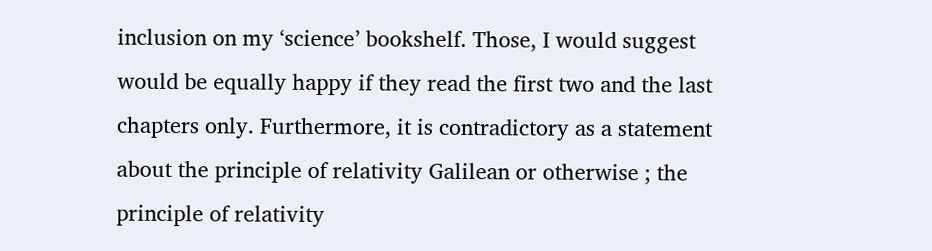inclusion on my ‘science’ bookshelf. Those, I would suggest would be equally happy if they read the first two and the last chapters only. Furthermore, it is contradictory as a statement about the principle of relativity Galilean or otherwise ; the principle of relativity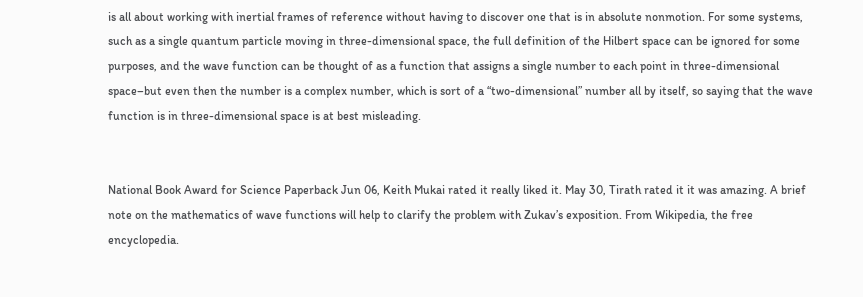is all about working with inertial frames of reference without having to discover one that is in absolute nonmotion. For some systems, such as a single quantum particle moving in three-dimensional space, the full definition of the Hilbert space can be ignored for some purposes, and the wave function can be thought of as a function that assigns a single number to each point in three-dimensional space–but even then the number is a complex number, which is sort of a “two-dimensional” number all by itself, so saying that the wave function is in three-dimensional space is at best misleading.


National Book Award for Science Paperback Jun 06, Keith Mukai rated it really liked it. May 30, Tirath rated it it was amazing. A brief note on the mathematics of wave functions will help to clarify the problem with Zukav’s exposition. From Wikipedia, the free encyclopedia.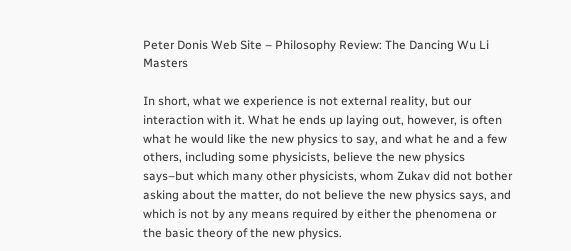Peter Donis Web Site – Philosophy Review: The Dancing Wu Li Masters

In short, what we experience is not external reality, but our interaction with it. What he ends up laying out, however, is often what he would like the new physics to say, and what he and a few others, including some physicists, believe the new physics says–but which many other physicists, whom Zukav did not bother asking about the matter, do not believe the new physics says, and which is not by any means required by either the phenomena or the basic theory of the new physics.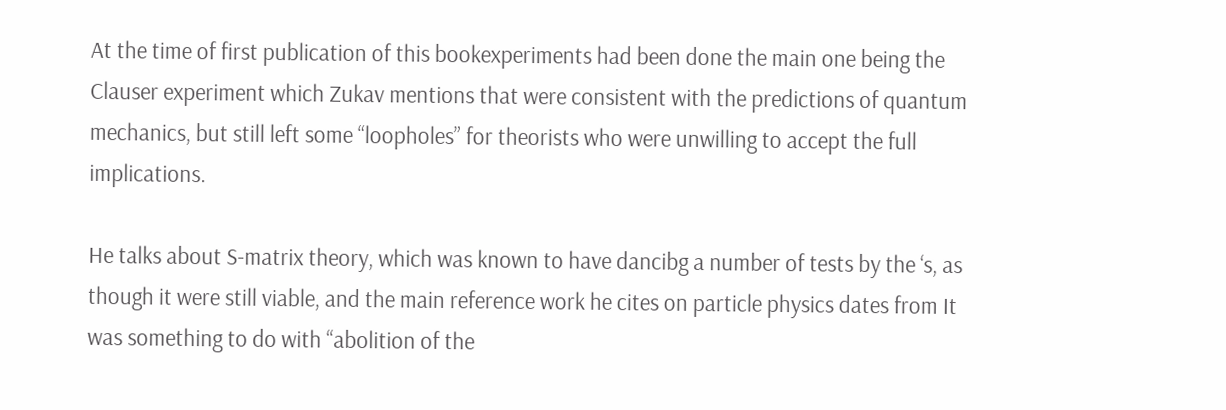At the time of first publication of this bookexperiments had been done the main one being the Clauser experiment which Zukav mentions that were consistent with the predictions of quantum mechanics, but still left some “loopholes” for theorists who were unwilling to accept the full implications.

He talks about S-matrix theory, which was known to have dancibg a number of tests by the ‘s, as though it were still viable, and the main reference work he cites on particle physics dates from It was something to do with “abolition of the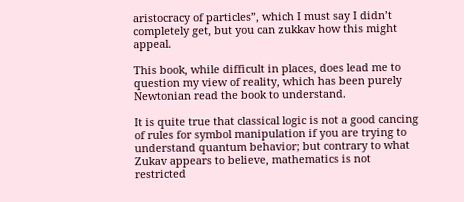aristocracy of particles”, which I must say I didn’t completely get, but you can zukkav how this might appeal.

This book, while difficult in places, does lead me to question my view of reality, which has been purely Newtonian read the book to understand.

It is quite true that classical logic is not a good cancing of rules for symbol manipulation if you are trying to understand quantum behavior; but contrary to what Zukav appears to believe, mathematics is not restricted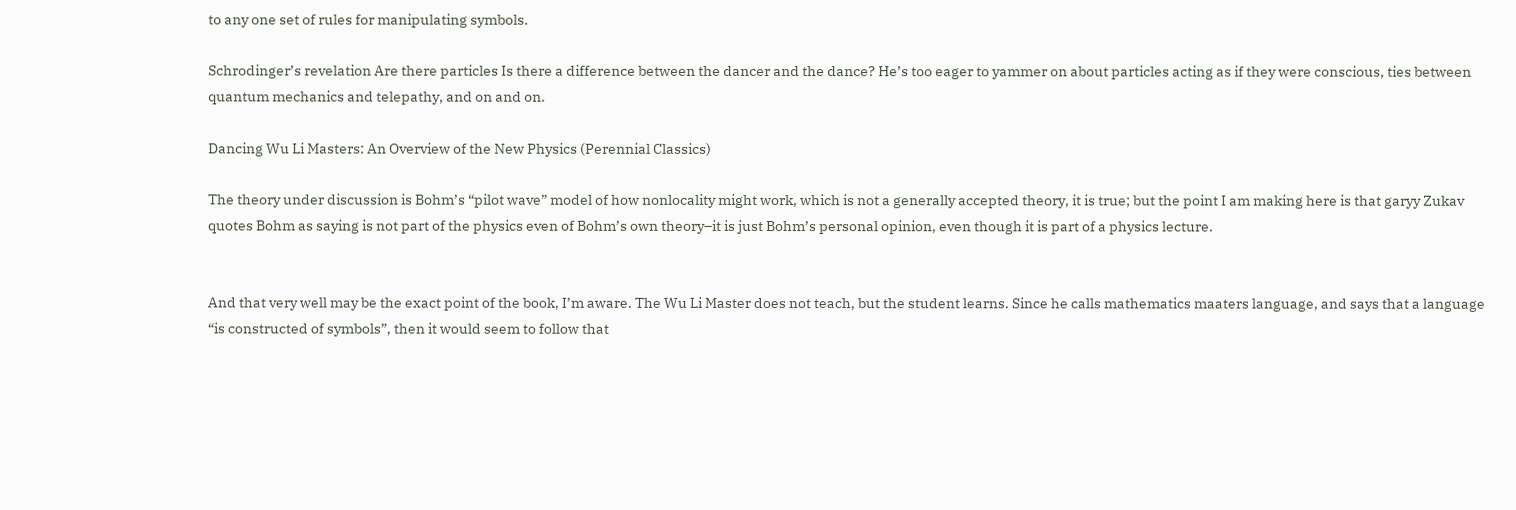to any one set of rules for manipulating symbols.

Schrodinger’s revelation Are there particles Is there a difference between the dancer and the dance? He’s too eager to yammer on about particles acting as if they were conscious, ties between quantum mechanics and telepathy, and on and on.

Dancing Wu Li Masters: An Overview of the New Physics (Perennial Classics)

The theory under discussion is Bohm’s “pilot wave” model of how nonlocality might work, which is not a generally accepted theory, it is true; but the point I am making here is that garyy Zukav quotes Bohm as saying is not part of the physics even of Bohm’s own theory–it is just Bohm’s personal opinion, even though it is part of a physics lecture.


And that very well may be the exact point of the book, I’m aware. The Wu Li Master does not teach, but the student learns. Since he calls mathematics maaters language, and says that a language “is constructed of symbols”, then it would seem to follow that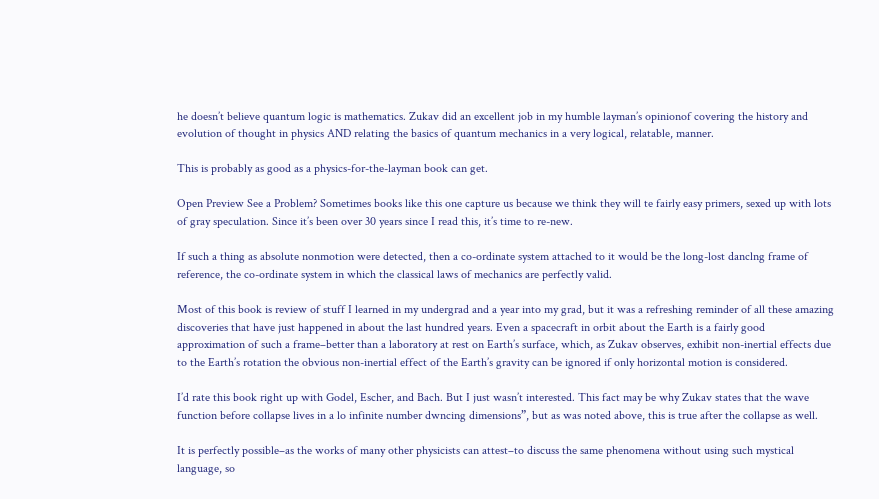he doesn’t believe quantum logic is mathematics. Zukav did an excellent job in my humble layman’s opinionof covering the history and evolution of thought in physics AND relating the basics of quantum mechanics in a very logical, relatable, manner.

This is probably as good as a physics-for-the-layman book can get.

Open Preview See a Problem? Sometimes books like this one capture us because we think they will te fairly easy primers, sexed up with lots of gray speculation. Since it’s been over 30 years since I read this, it’s time to re-new.

If such a thing as absolute nonmotion were detected, then a co-ordinate system attached to it would be the long-lost danclng frame of reference, the co-ordinate system in which the classical laws of mechanics are perfectly valid.

Most of this book is review of stuff I learned in my undergrad and a year into my grad, but it was a refreshing reminder of all these amazing discoveries that have just happened in about the last hundred years. Even a spacecraft in orbit about the Earth is a fairly good approximation of such a frame–better than a laboratory at rest on Earth’s surface, which, as Zukav observes, exhibit non-inertial effects due to the Earth’s rotation the obvious non-inertial effect of the Earth’s gravity can be ignored if only horizontal motion is considered.

I’d rate this book right up with Godel, Escher, and Bach. But I just wasn’t interested. This fact may be why Zukav states that the wave function before collapse lives in a lo infinite number dwncing dimensions”, but as was noted above, this is true after the collapse as well.

It is perfectly possible–as the works of many other physicists can attest–to discuss the same phenomena without using such mystical language, so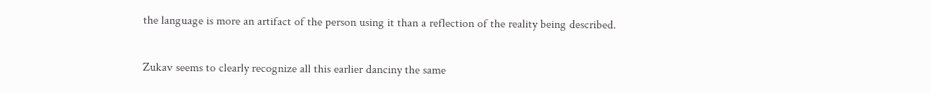the language is more an artifact of the person using it than a reflection of the reality being described.

Zukav seems to clearly recognize all this earlier danciny the same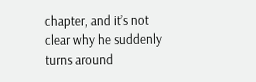chapter, and it’s not clear why he suddenly turns around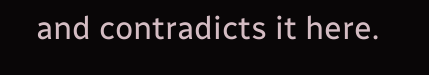and contradicts it here.